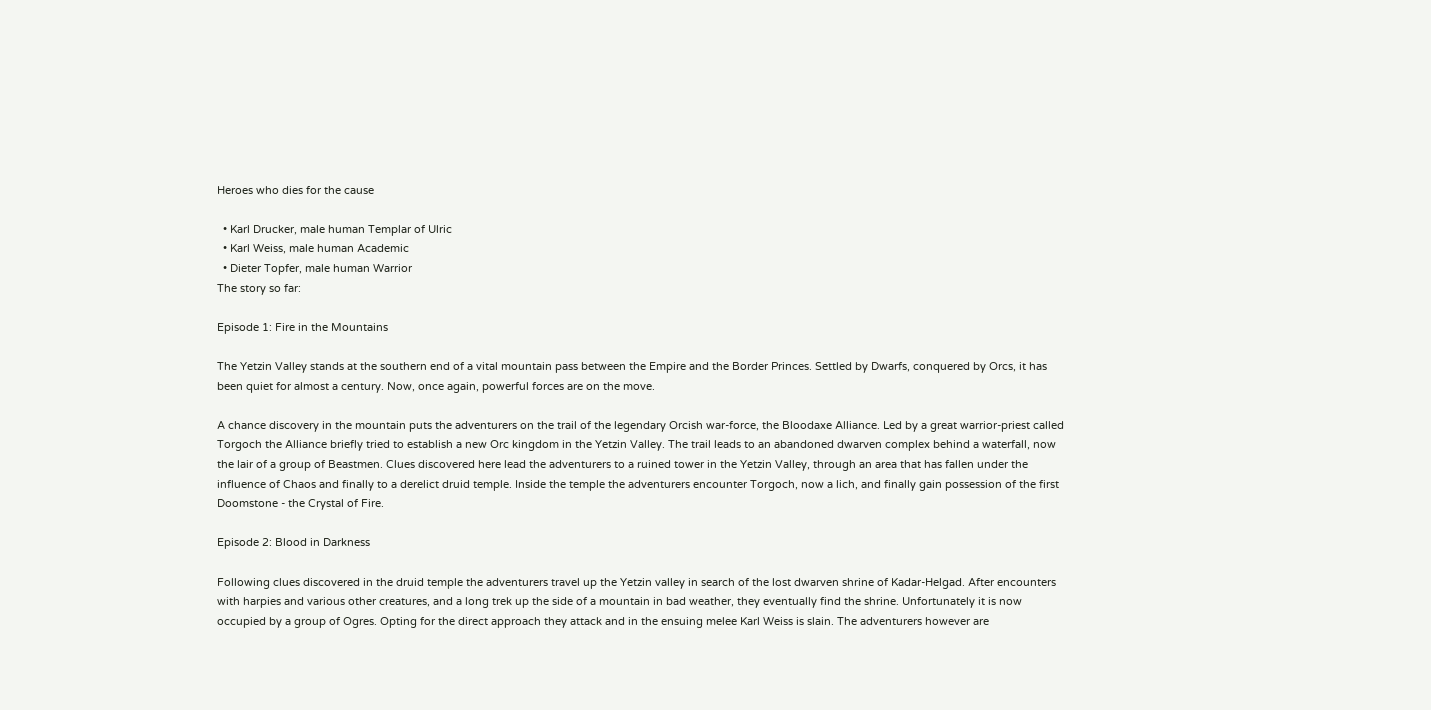Heroes who dies for the cause

  • Karl Drucker, male human Templar of Ulric
  • Karl Weiss, male human Academic
  • Dieter Topfer, male human Warrior
The story so far:

Episode 1: Fire in the Mountains

The Yetzin Valley stands at the southern end of a vital mountain pass between the Empire and the Border Princes. Settled by Dwarfs, conquered by Orcs, it has been quiet for almost a century. Now, once again, powerful forces are on the move.

A chance discovery in the mountain puts the adventurers on the trail of the legendary Orcish war-force, the Bloodaxe Alliance. Led by a great warrior-priest called Torgoch the Alliance briefly tried to establish a new Orc kingdom in the Yetzin Valley. The trail leads to an abandoned dwarven complex behind a waterfall, now the lair of a group of Beastmen. Clues discovered here lead the adventurers to a ruined tower in the Yetzin Valley, through an area that has fallen under the influence of Chaos and finally to a derelict druid temple. Inside the temple the adventurers encounter Torgoch, now a lich, and finally gain possession of the first Doomstone - the Crystal of Fire.

Episode 2: Blood in Darkness

Following clues discovered in the druid temple the adventurers travel up the Yetzin valley in search of the lost dwarven shrine of Kadar-Helgad. After encounters with harpies and various other creatures, and a long trek up the side of a mountain in bad weather, they eventually find the shrine. Unfortunately it is now occupied by a group of Ogres. Opting for the direct approach they attack and in the ensuing melee Karl Weiss is slain. The adventurers however are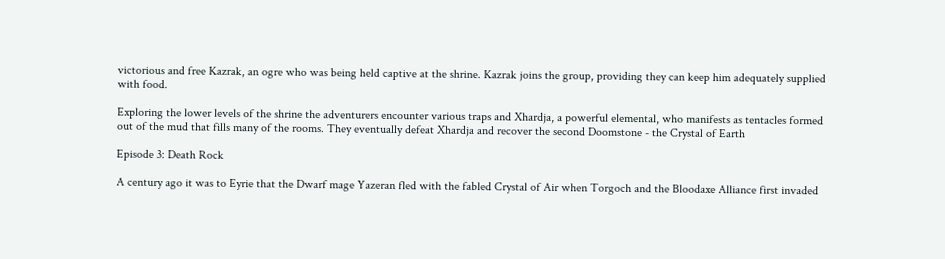victorious and free Kazrak, an ogre who was being held captive at the shrine. Kazrak joins the group, providing they can keep him adequately supplied with food.

Exploring the lower levels of the shrine the adventurers encounter various traps and Xhardja, a powerful elemental, who manifests as tentacles formed out of the mud that fills many of the rooms. They eventually defeat Xhardja and recover the second Doomstone - the Crystal of Earth

Episode 3: Death Rock

A century ago it was to Eyrie that the Dwarf mage Yazeran fled with the fabled Crystal of Air when Torgoch and the Bloodaxe Alliance first invaded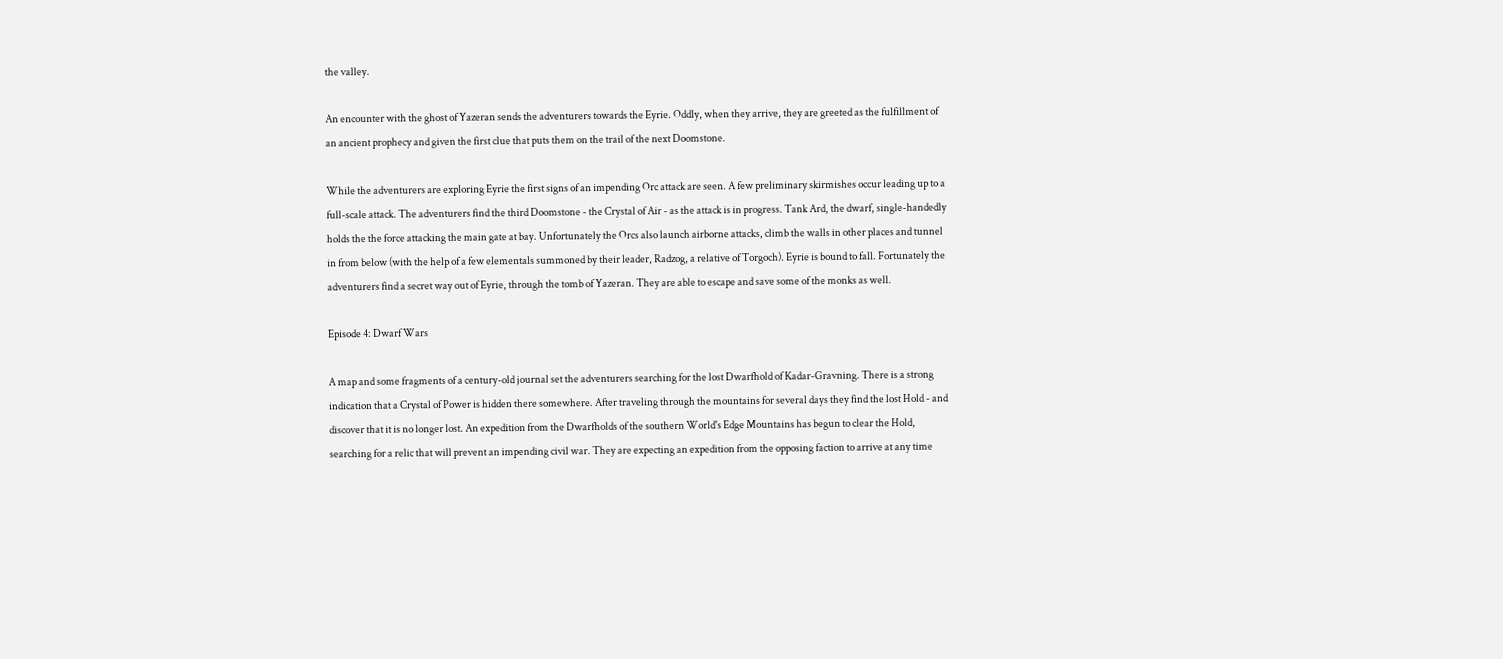the valley.

An encounter with the ghost of Yazeran sends the adventurers towards the Eyrie. Oddly, when they arrive, they are greeted as the fulfillment of an ancient prophecy and given the first clue that puts them on the trail of the next Doomstone.

While the adventurers are exploring Eyrie the first signs of an impending Orc attack are seen. A few preliminary skirmishes occur leading up to a full-scale attack. The adventurers find the third Doomstone - the Crystal of Air - as the attack is in progress. Tank Ard, the dwarf, single-handedly holds the the force attacking the main gate at bay. Unfortunately the Orcs also launch airborne attacks, climb the walls in other places and tunnel in from below (with the help of a few elementals summoned by their leader, Radzog, a relative of Torgoch). Eyrie is bound to fall. Fortunately the adventurers find a secret way out of Eyrie, through the tomb of Yazeran. They are able to escape and save some of the monks as well.

Episode 4: Dwarf Wars

A map and some fragments of a century-old journal set the adventurers searching for the lost Dwarfhold of Kadar-Gravning. There is a strong indication that a Crystal of Power is hidden there somewhere. After traveling through the mountains for several days they find the lost Hold - and discover that it is no longer lost. An expedition from the Dwarfholds of the southern World's Edge Mountains has begun to clear the Hold, searching for a relic that will prevent an impending civil war. They are expecting an expedition from the opposing faction to arrive at any time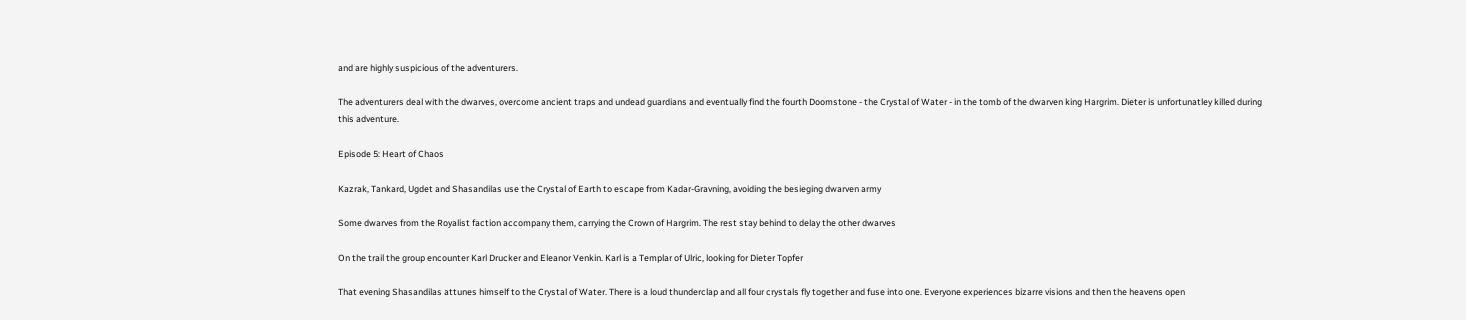and are highly suspicious of the adventurers.

The adventurers deal with the dwarves, overcome ancient traps and undead guardians and eventually find the fourth Doomstone - the Crystal of Water - in the tomb of the dwarven king Hargrim. Dieter is unfortunatley killed during this adventure.

Episode 5: Heart of Chaos

Kazrak, Tankard, Ugdet and Shasandilas use the Crystal of Earth to escape from Kadar-Gravning, avoiding the besieging dwarven army

Some dwarves from the Royalist faction accompany them, carrying the Crown of Hargrim. The rest stay behind to delay the other dwarves

On the trail the group encounter Karl Drucker and Eleanor Venkin. Karl is a Templar of Ulric, looking for Dieter Topfer

That evening Shasandilas attunes himself to the Crystal of Water. There is a loud thunderclap and all four crystals fly together and fuse into one. Everyone experiences bizarre visions and then the heavens open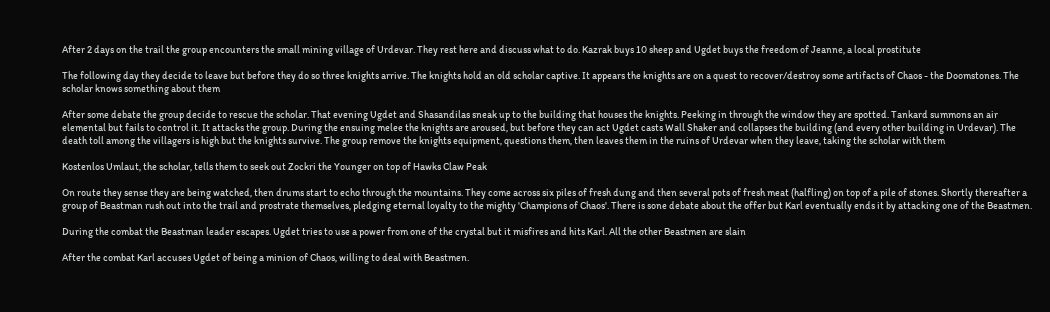After 2 days on the trail the group encounters the small mining village of Urdevar. They rest here and discuss what to do. Kazrak buys 10 sheep and Ugdet buys the freedom of Jeanne, a local prostitute

The following day they decide to leave but before they do so three knights arrive. The knights hold an old scholar captive. It appears the knights are on a quest to recover/destroy some artifacts of Chaos - the Doomstones. The scholar knows something about them

After some debate the group decide to rescue the scholar. That evening Ugdet and Shasandilas sneak up to the building that houses the knights. Peeking in through the window they are spotted. Tankard summons an air elemental but fails to control it. It attacks the group. During the ensuing melee the knights are aroused, but before they can act Ugdet casts Wall Shaker and collapses the building (and every other building in Urdevar). The death toll among the villagers is high but the knights survive. The group remove the knights equipment, questions them, then leaves them in the ruins of Urdevar when they leave, taking the scholar with them

Kostenlos Umlaut, the scholar, tells them to seek out Zockri the Younger on top of Hawks Claw Peak

On route they sense they are being watched, then drums start to echo through the mountains. They come across six piles of fresh dung and then several pots of fresh meat (halfling) on top of a pile of stones. Shortly thereafter a group of Beastman rush out into the trail and prostrate themselves, pledging eternal loyalty to the mighty 'Champions of Chaos'. There is sone debate about the offer but Karl eventually ends it by attacking one of the Beastmen.

During the combat the Beastman leader escapes. Ugdet tries to use a power from one of the crystal but it misfires and hits Karl. All the other Beastmen are slain

After the combat Karl accuses Ugdet of being a minion of Chaos, willing to deal with Beastmen.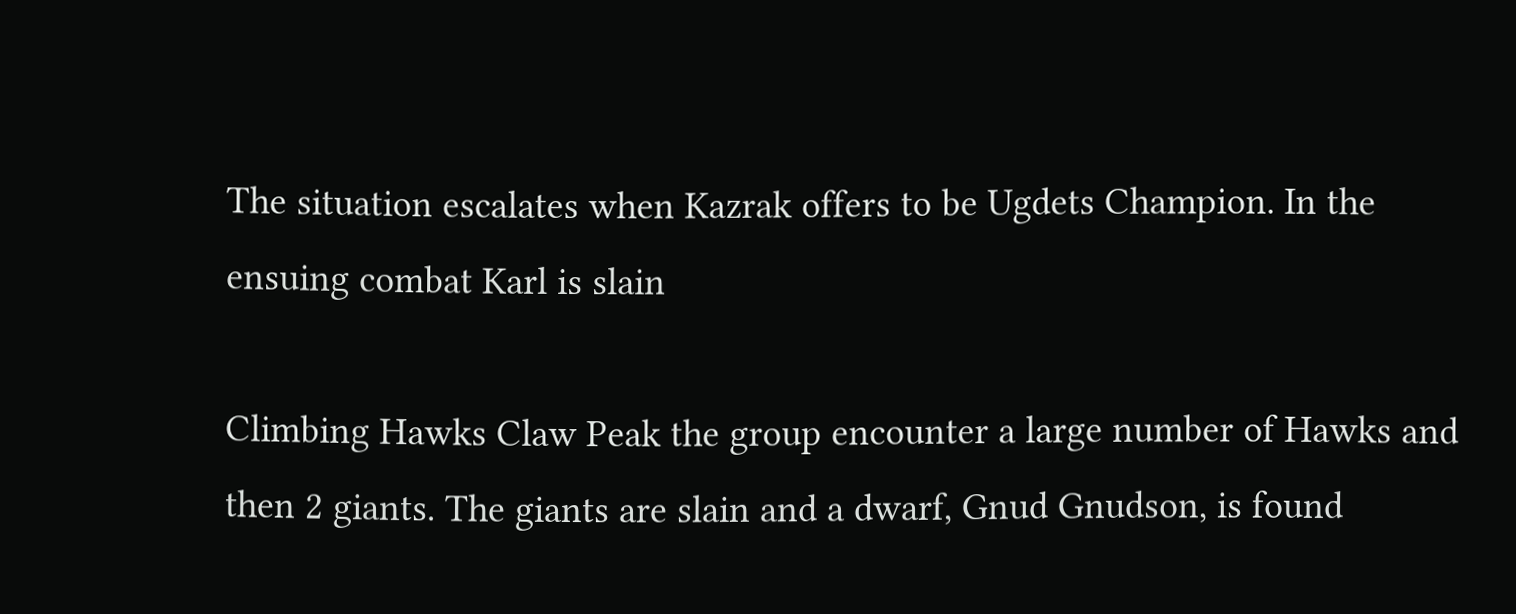The situation escalates when Kazrak offers to be Ugdets Champion. In the ensuing combat Karl is slain

Climbing Hawks Claw Peak the group encounter a large number of Hawks and then 2 giants. The giants are slain and a dwarf, Gnud Gnudson, is found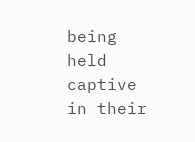being held captive in their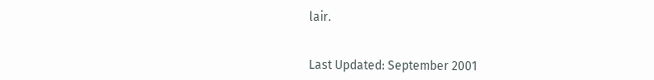lair.


Last Updated: September 2001